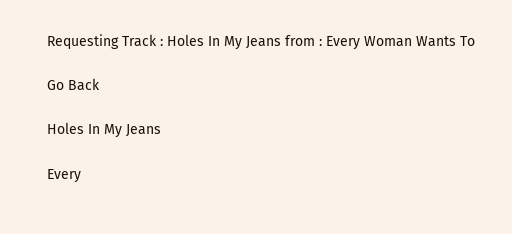Requesting Track : Holes In My Jeans from : Every Woman Wants To

Go Back

Holes In My Jeans

Every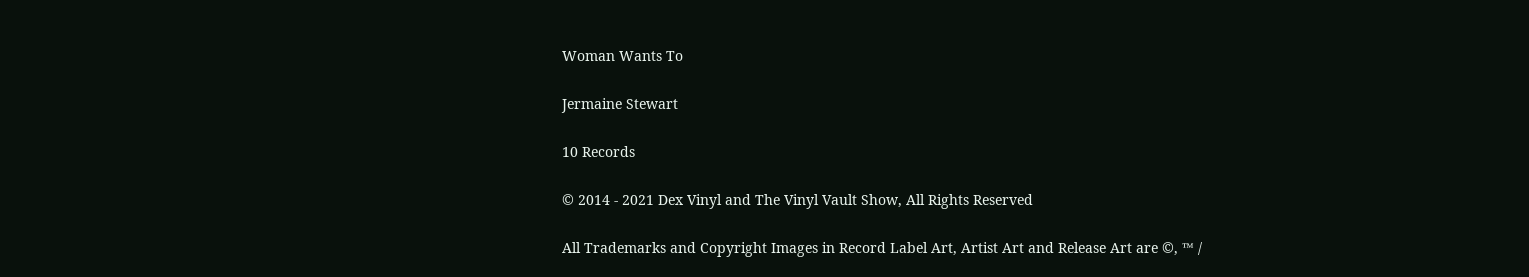Woman Wants To

Jermaine Stewart

10 Records

© 2014 - 2021 Dex Vinyl and The Vinyl Vault Show, All Rights Reserved

All Trademarks and Copyright Images in Record Label Art, Artist Art and Release Art are ©, ™ /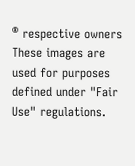® respective owners
These images are used for purposes defined under "Fair Use" regulations.